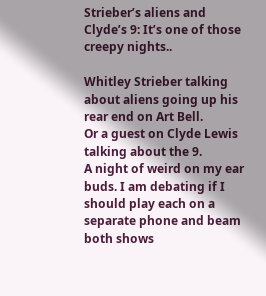Strieber’s aliens and Clyde’s 9: It’s one of those creepy nights..

Whitley Strieber talking about aliens going up his rear end on Art Bell.
Or a guest on Clyde Lewis talking about the 9.
A night of weird on my ear buds. I am debating if I should play each on a separate phone and beam both shows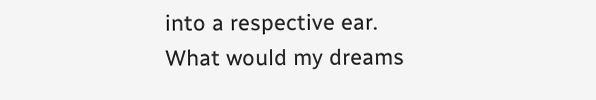into a respective ear. What would my dreams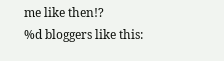me like then!?
%d bloggers like this: